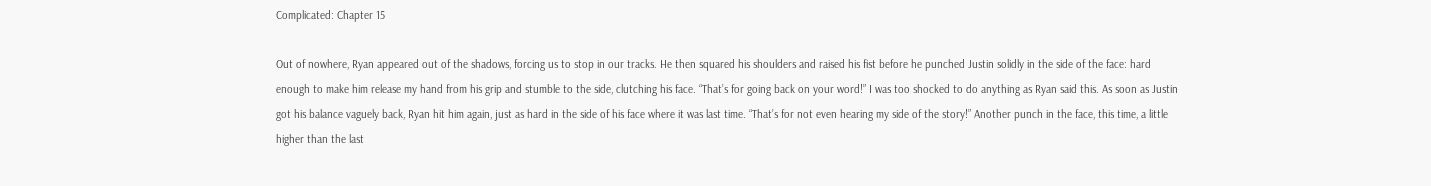Complicated: Chapter 15

Out of nowhere, Ryan appeared out of the shadows, forcing us to stop in our tracks. He then squared his shoulders and raised his fist before he punched Justin solidly in the side of the face: hard enough to make him release my hand from his grip and stumble to the side, clutching his face. “That’s for going back on your word!” I was too shocked to do anything as Ryan said this. As soon as Justin got his balance vaguely back, Ryan hit him again, just as hard in the side of his face where it was last time. “That’s for not even hearing my side of the story!” Another punch in the face, this time, a little higher than the last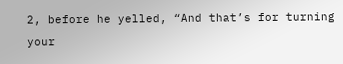2, before he yelled, “And that’s for turning your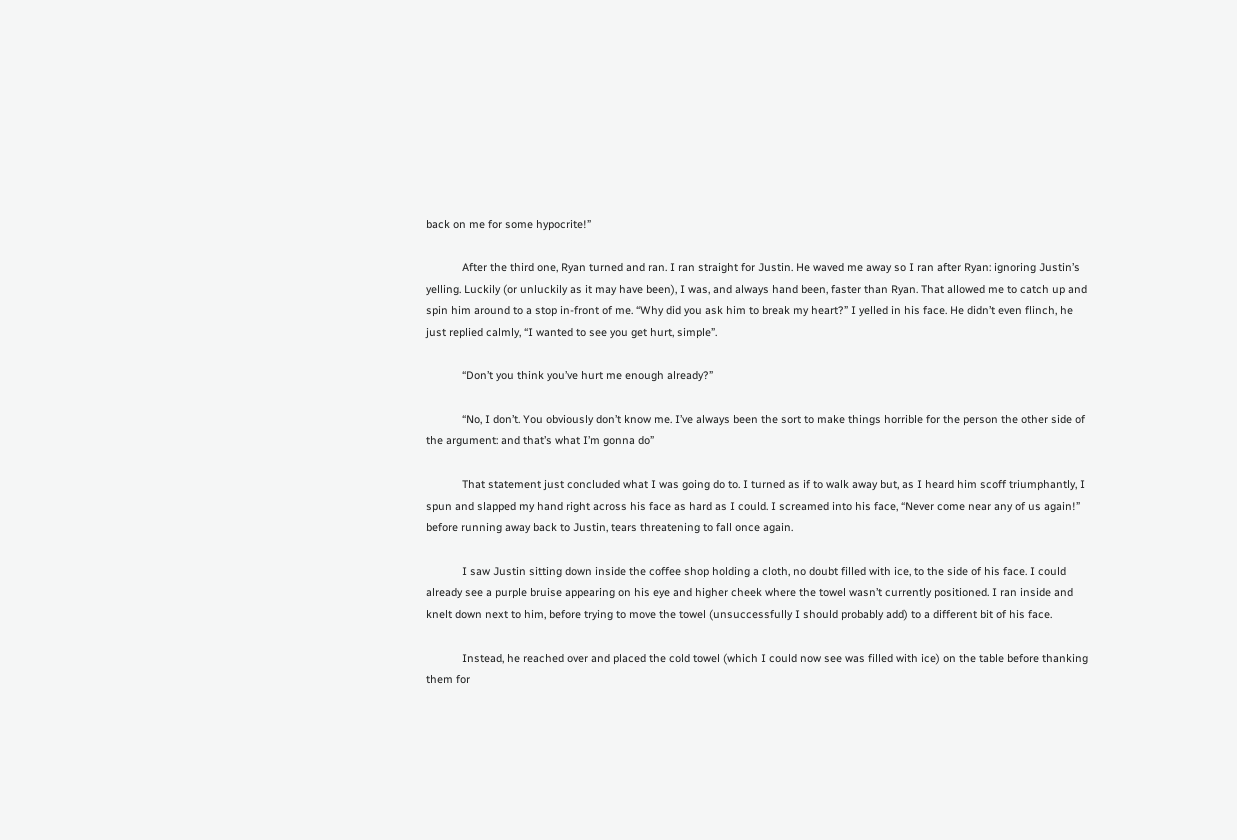back on me for some hypocrite!”

            After the third one, Ryan turned and ran. I ran straight for Justin. He waved me away so I ran after Ryan: ignoring Justin’s yelling. Luckily (or unluckily as it may have been), I was, and always hand been, faster than Ryan. That allowed me to catch up and spin him around to a stop in-front of me. “Why did you ask him to break my heart?” I yelled in his face. He didn’t even flinch, he just replied calmly, “I wanted to see you get hurt, simple”.

            “Don’t you think you’ve hurt me enough already?”

            “No, I don’t. You obviously don’t know me. I’ve always been the sort to make things horrible for the person the other side of the argument: and that’s what I’m gonna do”

            That statement just concluded what I was going do to. I turned as if to walk away but, as I heard him scoff triumphantly, I spun and slapped my hand right across his face as hard as I could. I screamed into his face, “Never come near any of us again!” before running away back to Justin, tears threatening to fall once again.

            I saw Justin sitting down inside the coffee shop holding a cloth, no doubt filled with ice, to the side of his face. I could already see a purple bruise appearing on his eye and higher cheek where the towel wasn’t currently positioned. I ran inside and knelt down next to him, before trying to move the towel (unsuccessfully I should probably add) to a different bit of his face.

            Instead, he reached over and placed the cold towel (which I could now see was filled with ice) on the table before thanking them for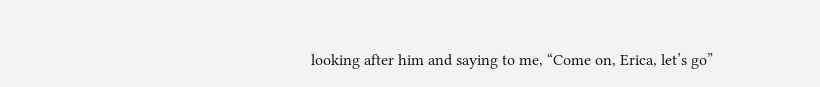looking after him and saying to me, “Come on, Erica, let’s go”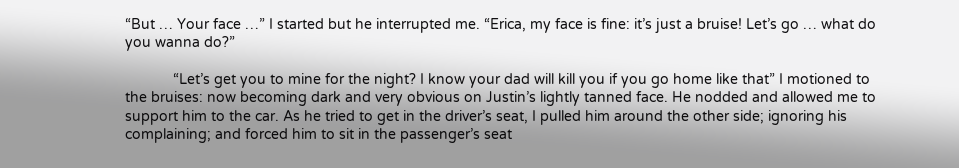“But … Your face …” I started but he interrupted me. “Erica, my face is fine: it’s just a bruise! Let’s go … what do you wanna do?”

            “Let’s get you to mine for the night? I know your dad will kill you if you go home like that” I motioned to the bruises: now becoming dark and very obvious on Justin’s lightly tanned face. He nodded and allowed me to support him to the car. As he tried to get in the driver’s seat, I pulled him around the other side; ignoring his complaining; and forced him to sit in the passenger’s seat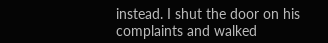instead. I shut the door on his complaints and walked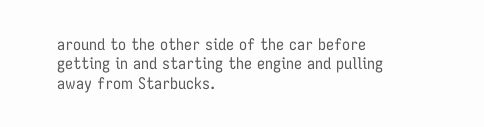around to the other side of the car before getting in and starting the engine and pulling away from Starbucks.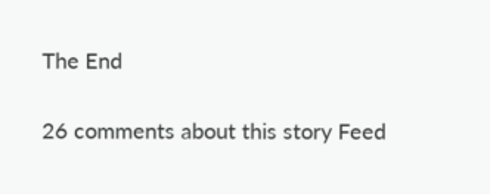The End

26 comments about this story Feed